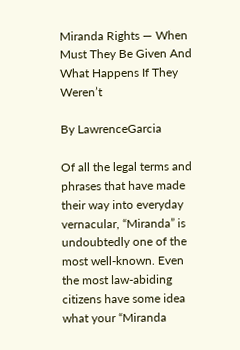Miranda Rights — When Must They Be Given And What Happens If They Weren’t

By LawrenceGarcia

Of all the legal terms and phrases that have made their way into everyday vernacular, “Miranda” is undoubtedly one of the most well-known. Even the most law-abiding citizens have some idea what your “Miranda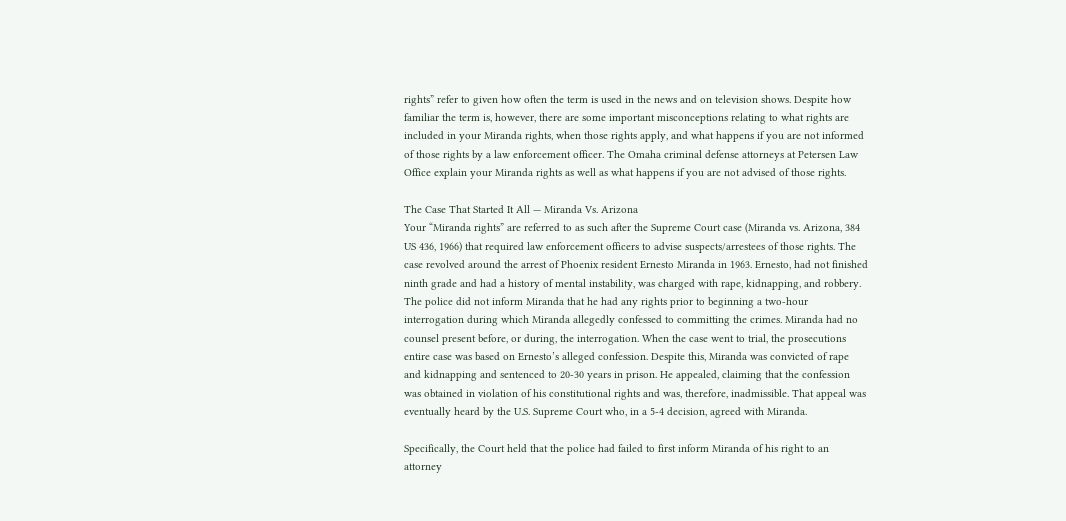rights” refer to given how often the term is used in the news and on television shows. Despite how familiar the term is, however, there are some important misconceptions relating to what rights are included in your Miranda rights, when those rights apply, and what happens if you are not informed of those rights by a law enforcement officer. The Omaha criminal defense attorneys at Petersen Law Office explain your Miranda rights as well as what happens if you are not advised of those rights.

The Case That Started It All — Miranda Vs. Arizona
Your “Miranda rights” are referred to as such after the Supreme Court case (Miranda vs. Arizona, 384 US 436, 1966) that required law enforcement officers to advise suspects/arrestees of those rights. The case revolved around the arrest of Phoenix resident Ernesto Miranda in 1963. Ernesto, had not finished ninth grade and had a history of mental instability, was charged with rape, kidnapping, and robbery. The police did not inform Miranda that he had any rights prior to beginning a two-hour interrogation during which Miranda allegedly confessed to committing the crimes. Miranda had no counsel present before, or during, the interrogation. When the case went to trial, the prosecutions entire case was based on Ernesto’s alleged confession. Despite this, Miranda was convicted of rape and kidnapping and sentenced to 20-30 years in prison. He appealed, claiming that the confession was obtained in violation of his constitutional rights and was, therefore, inadmissible. That appeal was eventually heard by the U.S. Supreme Court who, in a 5-4 decision, agreed with Miranda.

Specifically, the Court held that the police had failed to first inform Miranda of his right to an attorney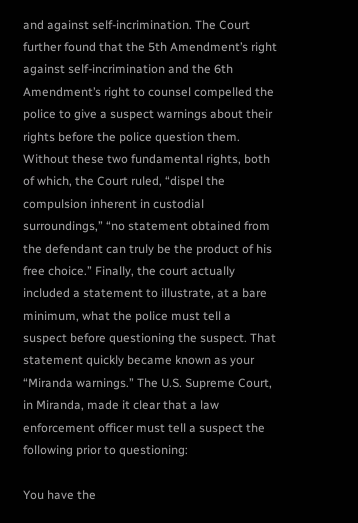and against self-incrimination. The Court further found that the 5th Amendment’s right against self-incrimination and the 6th Amendment’s right to counsel compelled the police to give a suspect warnings about their rights before the police question them. Without these two fundamental rights, both of which, the Court ruled, “dispel the compulsion inherent in custodial surroundings,” “no statement obtained from the defendant can truly be the product of his free choice.” Finally, the court actually included a statement to illustrate, at a bare minimum, what the police must tell a suspect before questioning the suspect. That statement quickly became known as your “Miranda warnings.” The U.S. Supreme Court, in Miranda, made it clear that a law enforcement officer must tell a suspect the following prior to questioning:

You have the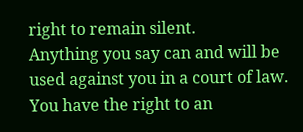right to remain silent.
Anything you say can and will be used against you in a court of law.
You have the right to an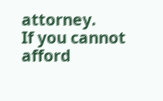attorney.
If you cannot afford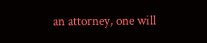an attorney, one will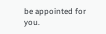be appointed for you.